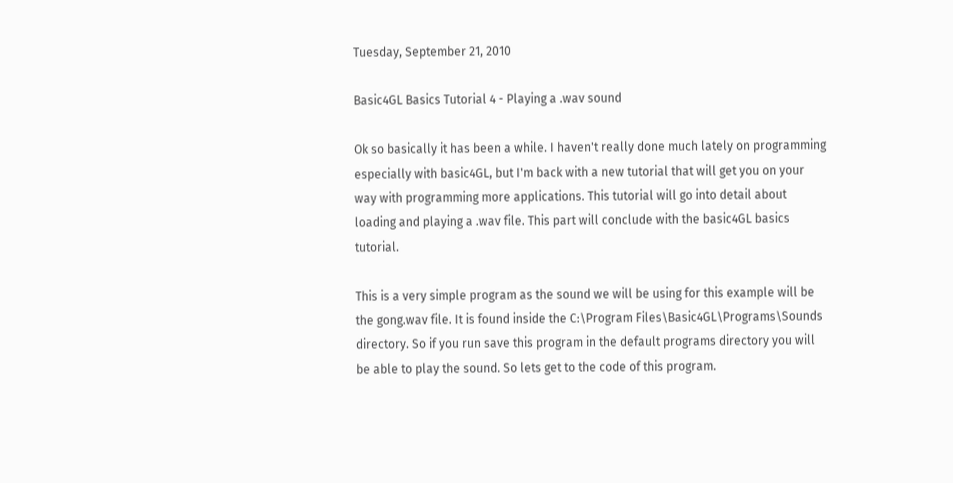Tuesday, September 21, 2010

Basic4GL Basics Tutorial 4 - Playing a .wav sound

Ok so basically it has been a while. I haven't really done much lately on programming especially with basic4GL, but I'm back with a new tutorial that will get you on your way with programming more applications. This tutorial will go into detail about loading and playing a .wav file. This part will conclude with the basic4GL basics tutorial.

This is a very simple program as the sound we will be using for this example will be the gong.wav file. It is found inside the C:\Program Files\Basic4GL\Programs\Sounds directory. So if you run save this program in the default programs directory you will be able to play the sound. So lets get to the code of this program.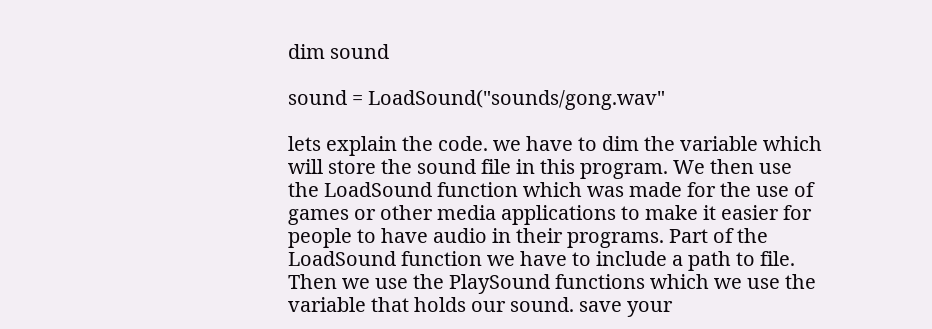dim sound

sound = LoadSound("sounds/gong.wav"

lets explain the code. we have to dim the variable which will store the sound file in this program. We then use the LoadSound function which was made for the use of games or other media applications to make it easier for people to have audio in their programs. Part of the LoadSound function we have to include a path to file. Then we use the PlaySound functions which we use the variable that holds our sound. save your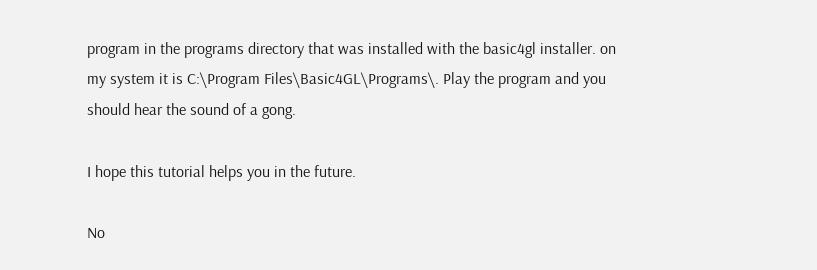program in the programs directory that was installed with the basic4gl installer. on my system it is C:\Program Files\Basic4GL\Programs\. Play the program and you should hear the sound of a gong.

I hope this tutorial helps you in the future.

No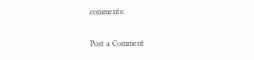comments:

Post a Comment